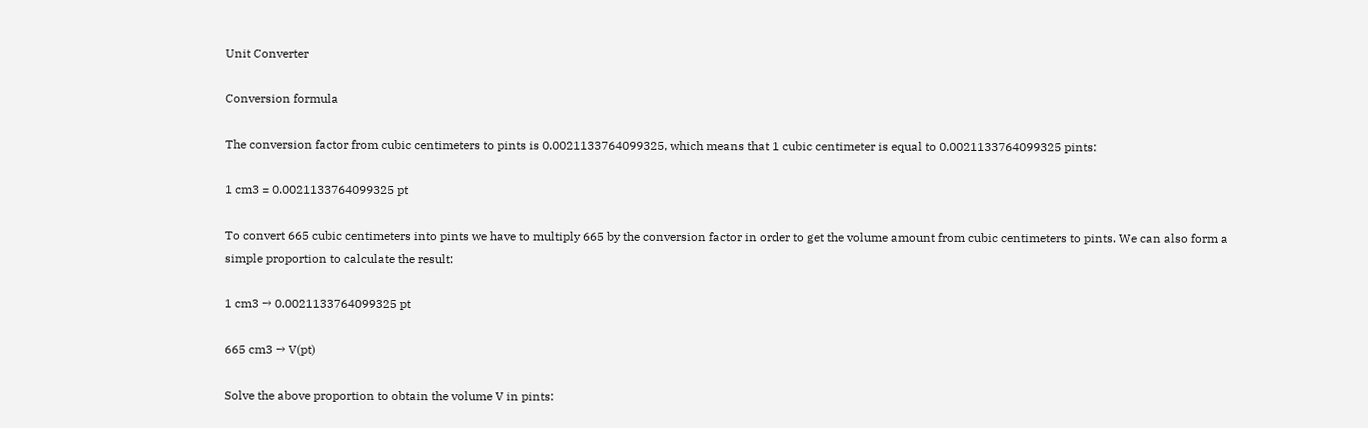Unit Converter

Conversion formula

The conversion factor from cubic centimeters to pints is 0.0021133764099325, which means that 1 cubic centimeter is equal to 0.0021133764099325 pints:

1 cm3 = 0.0021133764099325 pt

To convert 665 cubic centimeters into pints we have to multiply 665 by the conversion factor in order to get the volume amount from cubic centimeters to pints. We can also form a simple proportion to calculate the result:

1 cm3 → 0.0021133764099325 pt

665 cm3 → V(pt)

Solve the above proportion to obtain the volume V in pints: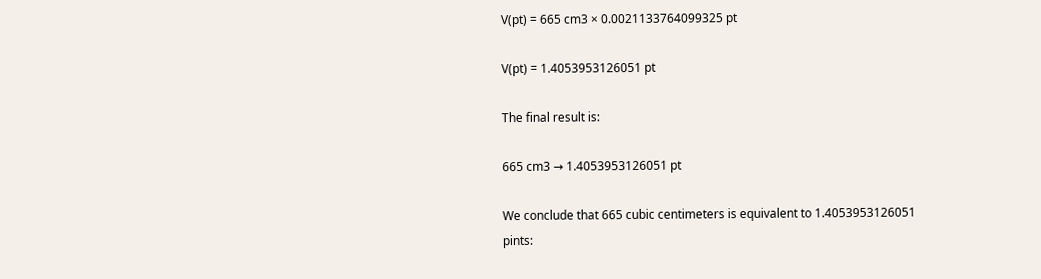V(pt) = 665 cm3 × 0.0021133764099325 pt

V(pt) = 1.4053953126051 pt

The final result is:

665 cm3 → 1.4053953126051 pt

We conclude that 665 cubic centimeters is equivalent to 1.4053953126051 pints: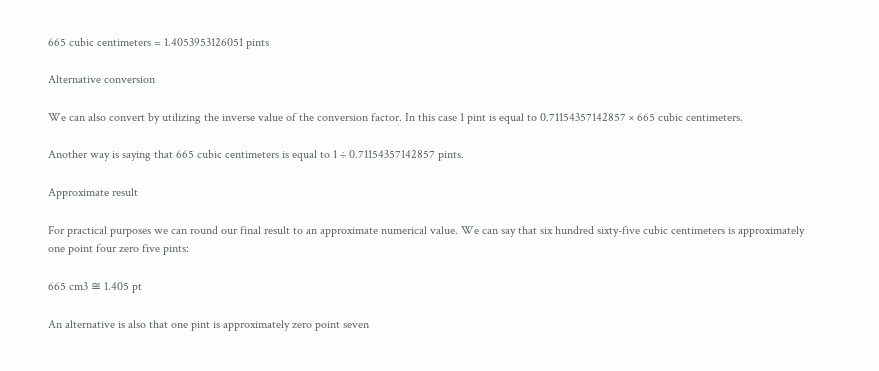665 cubic centimeters = 1.4053953126051 pints

Alternative conversion

We can also convert by utilizing the inverse value of the conversion factor. In this case 1 pint is equal to 0.71154357142857 × 665 cubic centimeters.

Another way is saying that 665 cubic centimeters is equal to 1 ÷ 0.71154357142857 pints.

Approximate result

For practical purposes we can round our final result to an approximate numerical value. We can say that six hundred sixty-five cubic centimeters is approximately one point four zero five pints:

665 cm3 ≅ 1.405 pt

An alternative is also that one pint is approximately zero point seven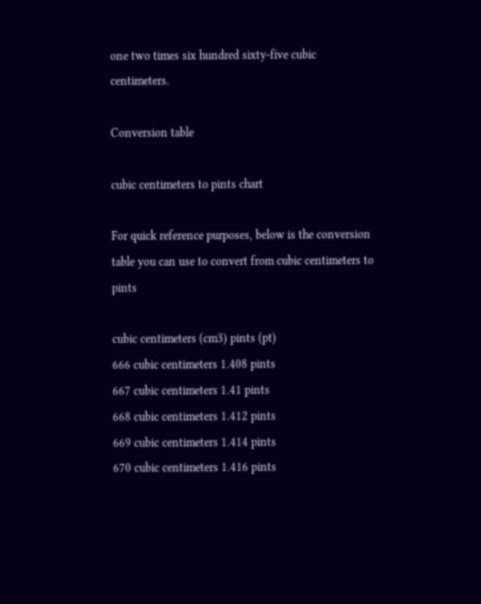one two times six hundred sixty-five cubic centimeters.

Conversion table

cubic centimeters to pints chart

For quick reference purposes, below is the conversion table you can use to convert from cubic centimeters to pints

cubic centimeters (cm3) pints (pt)
666 cubic centimeters 1.408 pints
667 cubic centimeters 1.41 pints
668 cubic centimeters 1.412 pints
669 cubic centimeters 1.414 pints
670 cubic centimeters 1.416 pints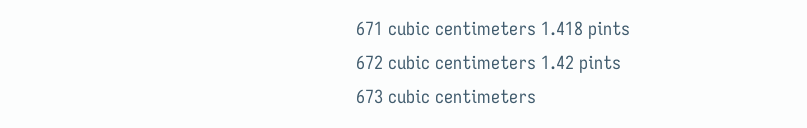671 cubic centimeters 1.418 pints
672 cubic centimeters 1.42 pints
673 cubic centimeters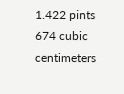1.422 pints
674 cubic centimeters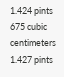1.424 pints
675 cubic centimeters 1.427 pints